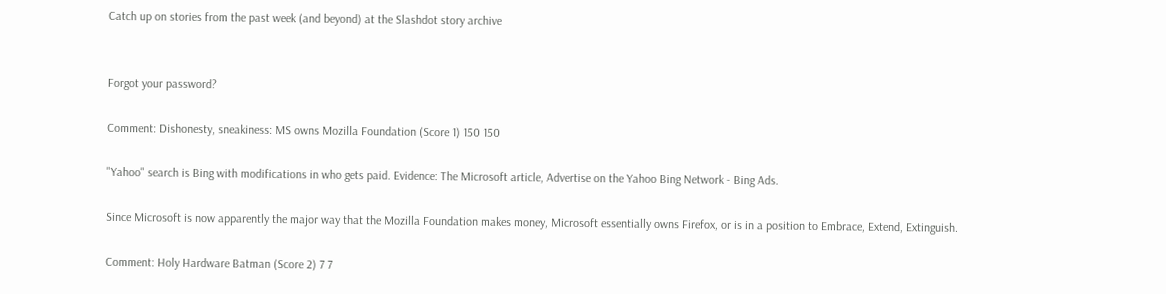Catch up on stories from the past week (and beyond) at the Slashdot story archive


Forgot your password?

Comment: Dishonesty, sneakiness: MS owns Mozilla Foundation (Score 1) 150 150

"Yahoo" search is Bing with modifications in who gets paid. Evidence: The Microsoft article, Advertise on the Yahoo Bing Network - Bing Ads.

Since Microsoft is now apparently the major way that the Mozilla Foundation makes money, Microsoft essentially owns Firefox, or is in a position to Embrace, Extend, Extinguish.

Comment: Holy Hardware Batman (Score 2) 7 7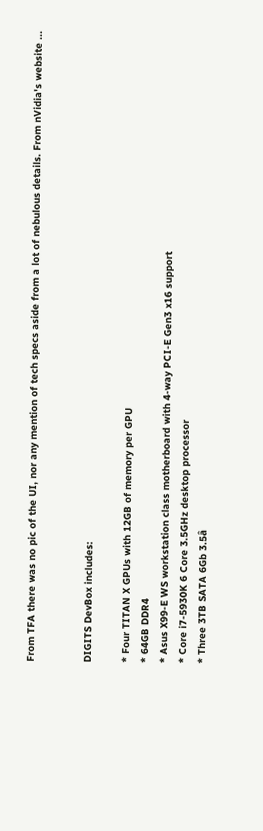From TFA there was no pic of the UI, nor any mention of tech specs aside from a lot of nebulous details. From nVidia's website ...


DIGITS DevBox includes:

* Four TITAN X GPUs with 12GB of memory per GPU
* 64GB DDR4
* Asus X99-E WS workstation class motherboard with 4-way PCI-E Gen3 x16 support
* Core i7-5930K 6 Core 3.5GHz desktop processor
* Three 3TB SATA 6Gb 3.5â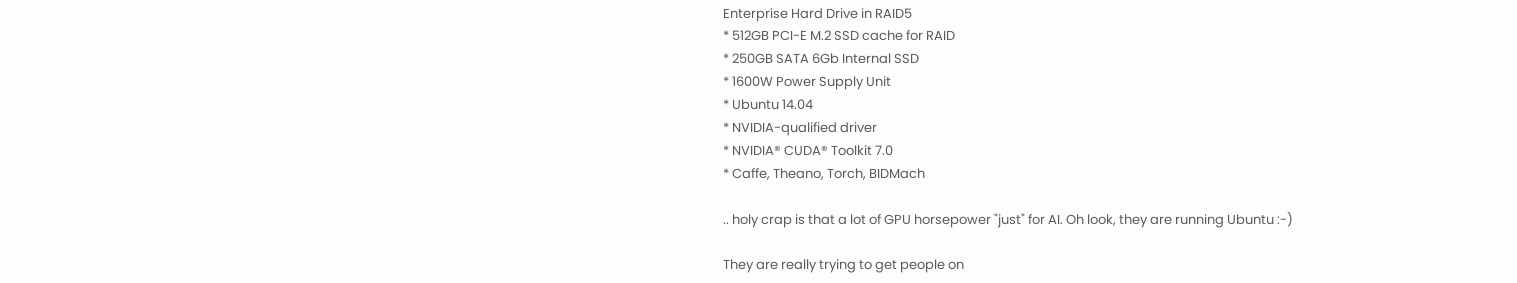Enterprise Hard Drive in RAID5
* 512GB PCI-E M.2 SSD cache for RAID
* 250GB SATA 6Gb Internal SSD
* 1600W Power Supply Unit
* Ubuntu 14.04
* NVIDIA-qualified driver
* NVIDIA® CUDA® Toolkit 7.0
* Caffe, Theano, Torch, BIDMach

.. holy crap is that a lot of GPU horsepower "just" for AI. Oh look, they are running Ubuntu :-)

They are really trying to get people on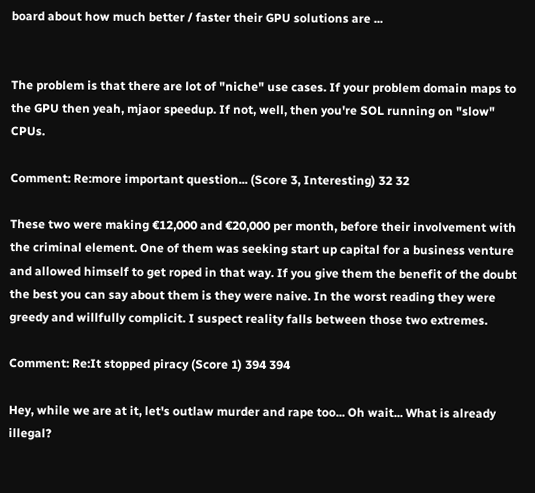board about how much better / faster their GPU solutions are ...


The problem is that there are lot of "niche" use cases. If your problem domain maps to the GPU then yeah, mjaor speedup. If not, well, then you're SOL running on "slow" CPUs.

Comment: Re:more important question... (Score 3, Interesting) 32 32

These two were making €12,000 and €20,000 per month, before their involvement with the criminal element. One of them was seeking start up capital for a business venture and allowed himself to get roped in that way. If you give them the benefit of the doubt the best you can say about them is they were naive. In the worst reading they were greedy and willfully complicit. I suspect reality falls between those two extremes.

Comment: Re:It stopped piracy (Score 1) 394 394

Hey, while we are at it, let's outlaw murder and rape too... Oh wait... What is already illegal?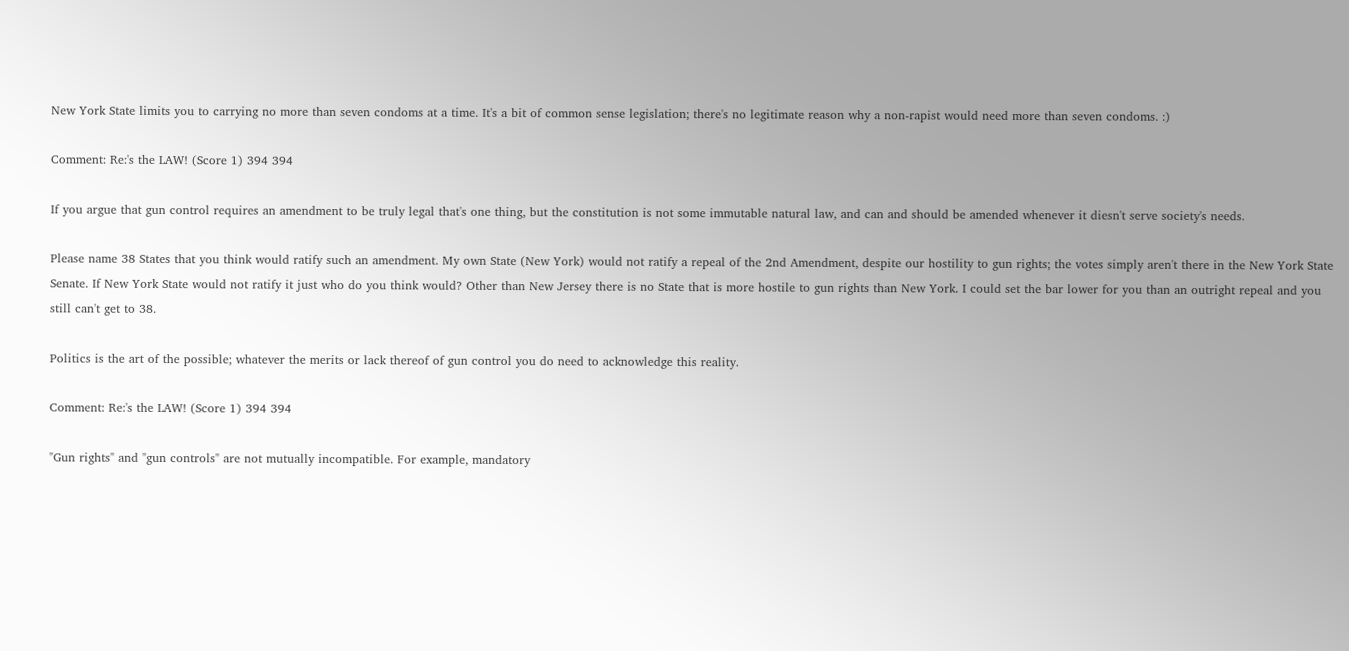New York State limits you to carrying no more than seven condoms at a time. It's a bit of common sense legislation; there's no legitimate reason why a non-rapist would need more than seven condoms. :)

Comment: Re:'s the LAW! (Score 1) 394 394

If you argue that gun control requires an amendment to be truly legal that's one thing, but the constitution is not some immutable natural law, and can and should be amended whenever it diesn't serve society's needs.

Please name 38 States that you think would ratify such an amendment. My own State (New York) would not ratify a repeal of the 2nd Amendment, despite our hostility to gun rights; the votes simply aren't there in the New York State Senate. If New York State would not ratify it just who do you think would? Other than New Jersey there is no State that is more hostile to gun rights than New York. I could set the bar lower for you than an outright repeal and you still can't get to 38.

Politics is the art of the possible; whatever the merits or lack thereof of gun control you do need to acknowledge this reality.

Comment: Re:'s the LAW! (Score 1) 394 394

"Gun rights" and "gun controls" are not mutually incompatible. For example, mandatory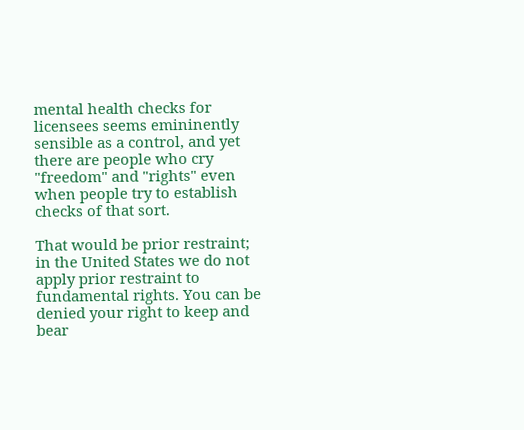mental health checks for licensees seems emininently sensible as a control, and yet there are people who cry "freedom" and "rights" even when people try to establish checks of that sort.

That would be prior restraint; in the United States we do not apply prior restraint to fundamental rights. You can be denied your right to keep and bear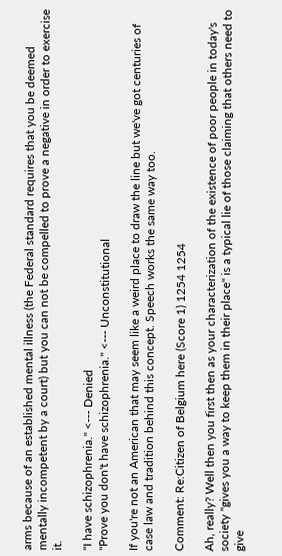arms because of an established mental illness (the Federal standard requires that you be deemed mentally incompetent by a court) but you can not be compelled to prove a negative in order to exercise it.

"I have schizophrenia." <--- Denied
"Prove you don't have schizophrenia." <--- Unconstitutional

If you're not an American that may seem like a weird place to draw the line but we've got centuries of case law and tradition behind this concept. Speech works the same way too.

Comment: Re:Citizen of Belgium here (Score 1) 1254 1254

Ah, really? Well then you first then as your characterization of the existence of poor people in today's society "gives you a way to keep them in their place" is a typical lie of those claiming that others need to give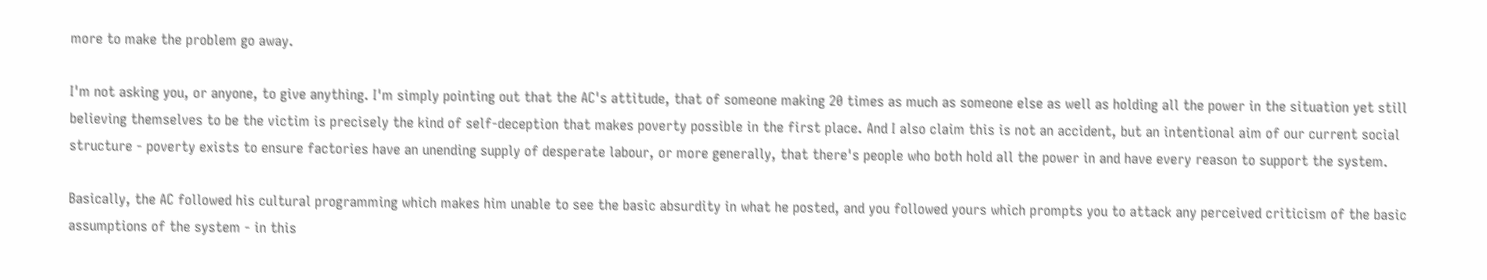more to make the problem go away.

I'm not asking you, or anyone, to give anything. I'm simply pointing out that the AC's attitude, that of someone making 20 times as much as someone else as well as holding all the power in the situation yet still believing themselves to be the victim is precisely the kind of self-deception that makes poverty possible in the first place. And I also claim this is not an accident, but an intentional aim of our current social structure - poverty exists to ensure factories have an unending supply of desperate labour, or more generally, that there's people who both hold all the power in and have every reason to support the system.

Basically, the AC followed his cultural programming which makes him unable to see the basic absurdity in what he posted, and you followed yours which prompts you to attack any perceived criticism of the basic assumptions of the system - in this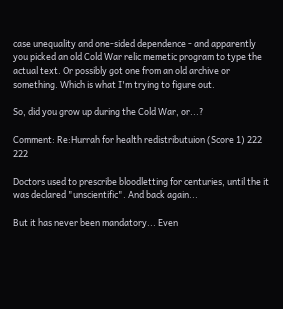case unequality and one-sided dependence - and apparently you picked an old Cold War relic memetic program to type the actual text. Or possibly got one from an old archive or something. Which is what I'm trying to figure out.

So, did you grow up during the Cold War, or...?

Comment: Re:Hurrah for health redistributuion (Score 1) 222 222

Doctors used to prescribe bloodletting for centuries, until the it was declared "unscientific". And back again...

But it has never been mandatory... Even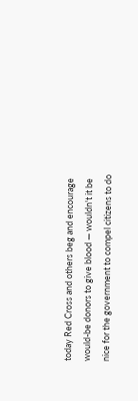today Red Cross and others beg and encourage would-be donors to give blood — wouldn't it be nice for the government to compel citizens to do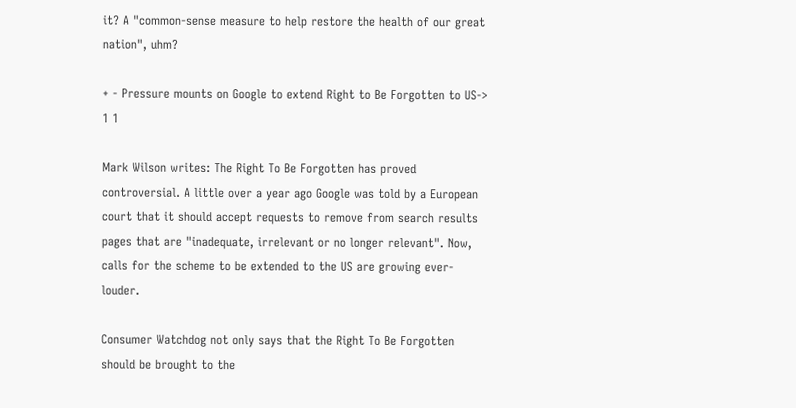it? A "common-sense measure to help restore the health of our great nation", uhm?

+ - Pressure mounts on Google to extend Right to Be Forgotten to US-> 1 1

Mark Wilson writes: The Right To Be Forgotten has proved controversial. A little over a year ago Google was told by a European court that it should accept requests to remove from search results pages that are "inadequate, irrelevant or no longer relevant". Now, calls for the scheme to be extended to the US are growing ever-louder.

Consumer Watchdog not only says that the Right To Be Forgotten should be brought to the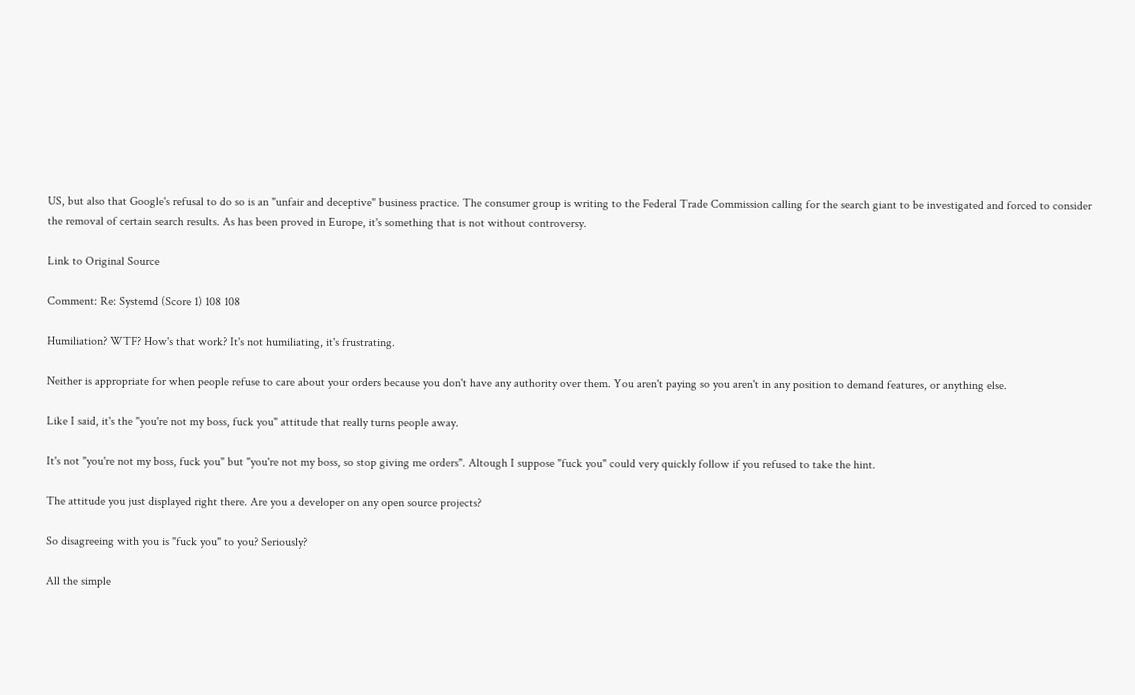US, but also that Google's refusal to do so is an "unfair and deceptive" business practice. The consumer group is writing to the Federal Trade Commission calling for the search giant to be investigated and forced to consider the removal of certain search results. As has been proved in Europe, it's something that is not without controversy.

Link to Original Source

Comment: Re: Systemd (Score 1) 108 108

Humiliation? WTF? How's that work? It's not humiliating, it's frustrating.

Neither is appropriate for when people refuse to care about your orders because you don't have any authority over them. You aren't paying so you aren't in any position to demand features, or anything else.

Like I said, it's the "you're not my boss, fuck you" attitude that really turns people away.

It's not "you're not my boss, fuck you" but "you're not my boss, so stop giving me orders". Altough I suppose "fuck you" could very quickly follow if you refused to take the hint.

The attitude you just displayed right there. Are you a developer on any open source projects?

So disagreeing with you is "fuck you" to you? Seriously?

All the simple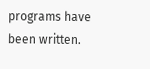programs have been written.